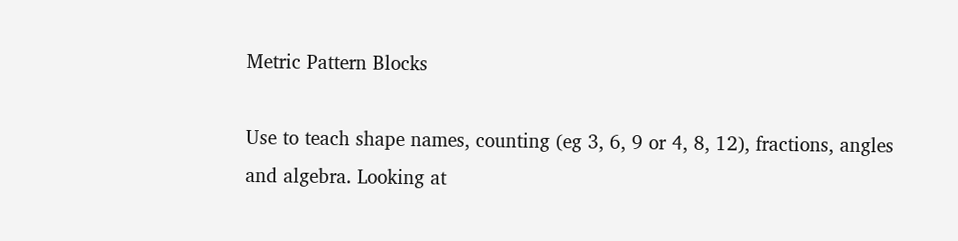Metric Pattern Blocks

Use to teach shape names, counting (eg 3, 6, 9 or 4, 8, 12), fractions, angles and algebra. Looking at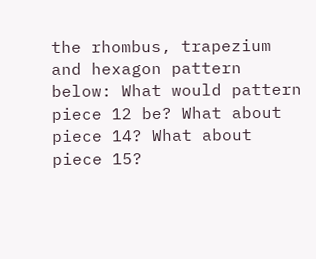the rhombus, trapezium and hexagon pattern below: What would pattern piece 12 be? What about piece 14? What about piece 15?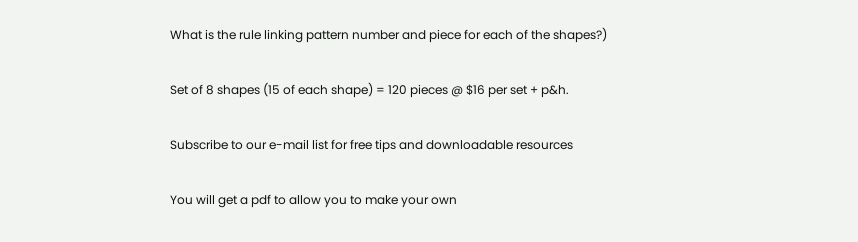What is the rule linking pattern number and piece for each of the shapes?)

Set of 8 shapes (15 of each shape) = 120 pieces @ $16 per set + p&h.

Subscribe to our e-mail list for free tips and downloadable resources

You will get a pdf to allow you to make your own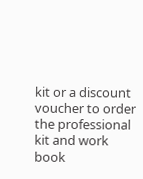kit or a discount voucher to order the professional kit and work book